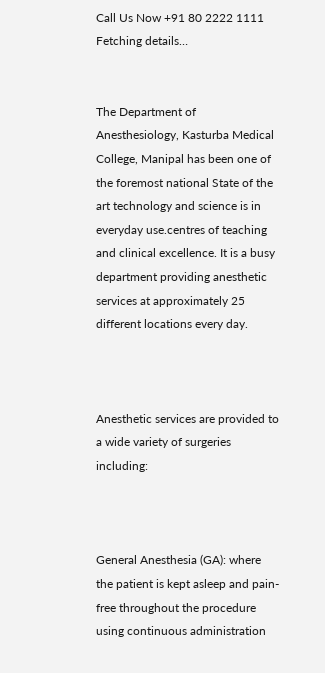Call Us Now +91 80 2222 1111
Fetching details…


The Department of Anesthesiology, Kasturba Medical College, Manipal has been one of the foremost national State of the art technology and science is in everyday use.centres of teaching and clinical excellence. It is a busy department providing anesthetic services at approximately 25 different locations every day.



Anesthetic services are provided to a wide variety of surgeries including:



General Anesthesia (GA): where the patient is kept asleep and pain-free throughout the procedure using continuous administration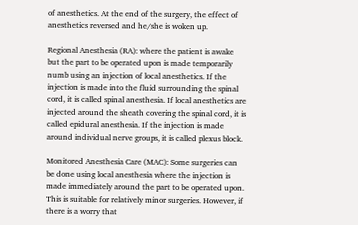of anesthetics. At the end of the surgery, the effect of anesthetics reversed and he/she is woken up.

Regional Anesthesia (RA): where the patient is awake but the part to be operated upon is made temporarily numb using an injection of local anesthetics. If the injection is made into the fluid surrounding the spinal cord, it is called spinal anesthesia. If local anesthetics are injected around the sheath covering the spinal cord, it is called epidural anesthesia. If the injection is made around individual nerve groups, it is called plexus block.

Monitored Anesthesia Care (MAC): Some surgeries can be done using local anesthesia where the injection is made immediately around the part to be operated upon. This is suitable for relatively minor surgeries. However, if there is a worry that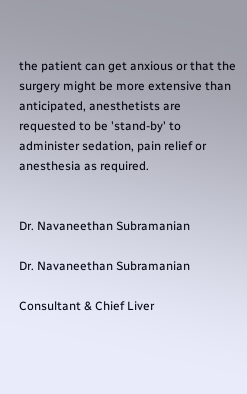the patient can get anxious or that the surgery might be more extensive than anticipated, anesthetists are requested to be 'stand-by' to administer sedation, pain relief or anesthesia as required.


Dr. Navaneethan Subramanian

Dr. Navaneethan Subramanian

Consultant & Chief Liver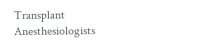Transplant Anesthesiologists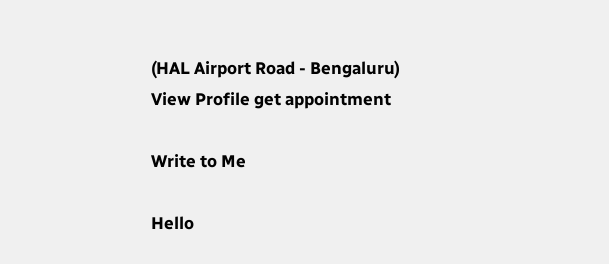(HAL Airport Road - Bengaluru)
View Profile get appointment

Write to Me

Hello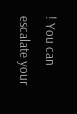! You can escalate your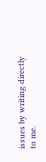issues by writing directly to me.